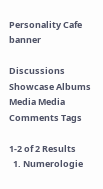Personality Cafe banner

Discussions Showcase Albums Media Media Comments Tags

1-2 of 2 Results
  1. Numerologie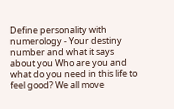Define personality with numerology - Your destiny number and what it says about you Who are you and what do you need in this life to feel good? We all move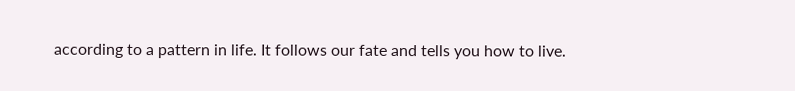according to a pattern in life. It follows our fate and tells you how to live.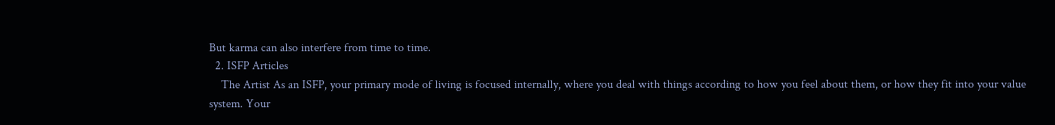But karma can also interfere from time to time.
  2. ISFP Articles
    The Artist As an ISFP, your primary mode of living is focused internally, where you deal with things according to how you feel about them, or how they fit into your value system. Your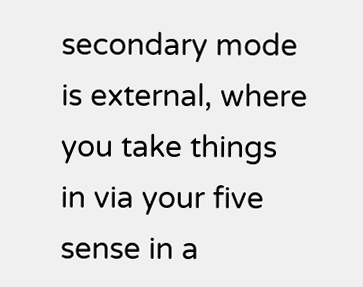secondary mode is external, where you take things in via your five sense in a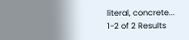literal, concrete...
1-2 of 2 Results